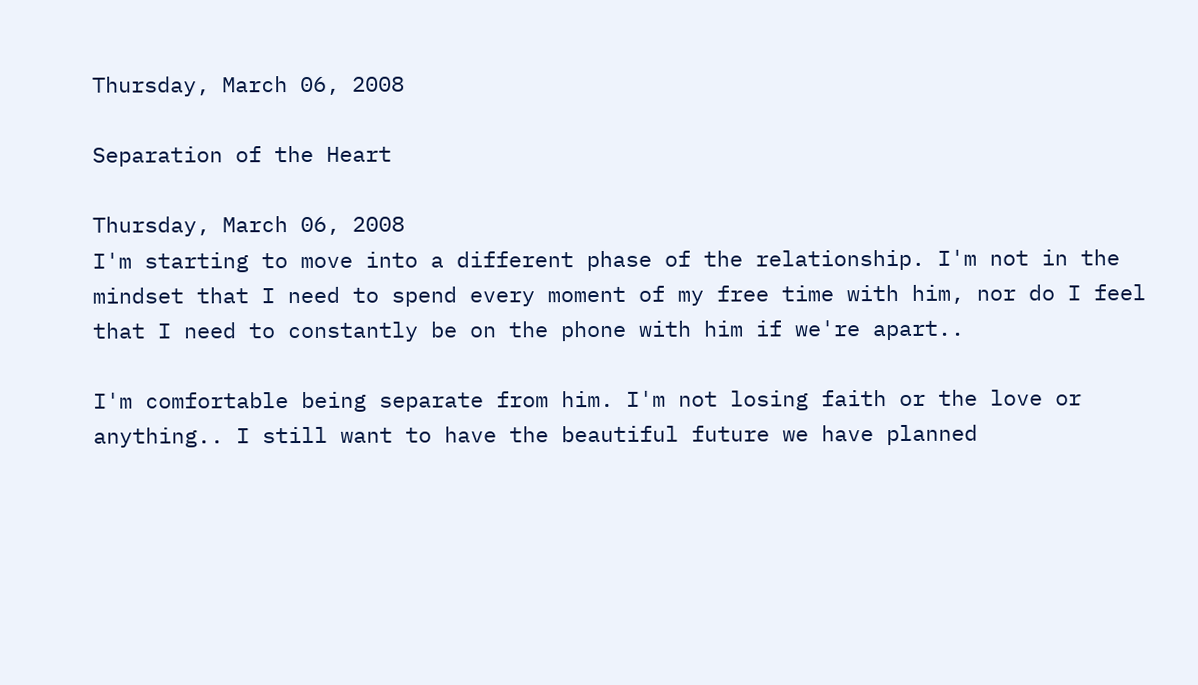Thursday, March 06, 2008

Separation of the Heart

Thursday, March 06, 2008
I'm starting to move into a different phase of the relationship. I'm not in the mindset that I need to spend every moment of my free time with him, nor do I feel that I need to constantly be on the phone with him if we're apart..

I'm comfortable being separate from him. I'm not losing faith or the love or anything.. I still want to have the beautiful future we have planned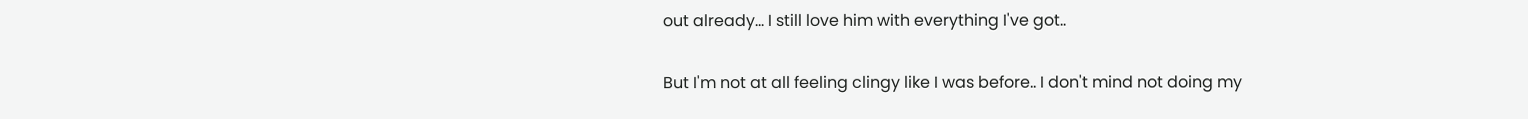out already... I still love him with everything I've got..

But I'm not at all feeling clingy like I was before.. I don't mind not doing my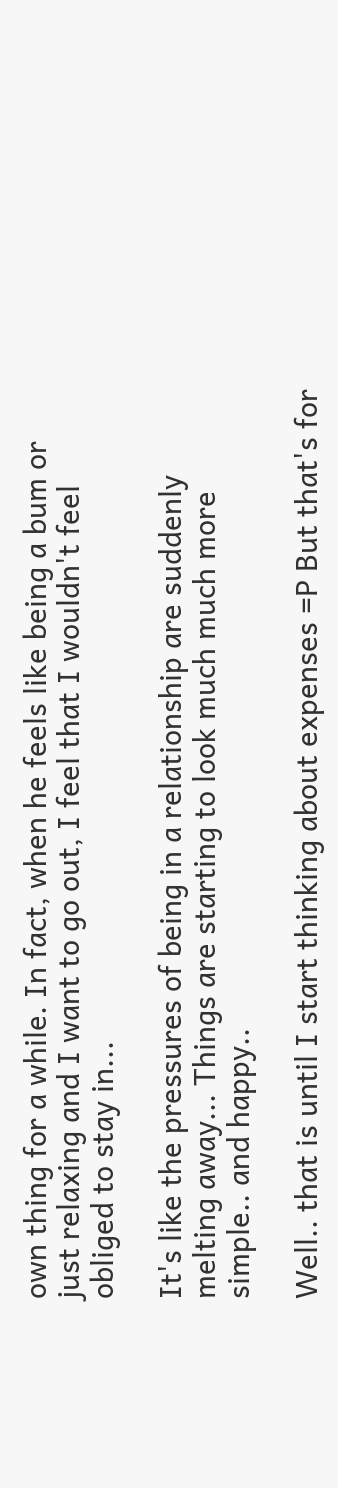own thing for a while. In fact, when he feels like being a bum or just relaxing and I want to go out, I feel that I wouldn't feel obliged to stay in...

It's like the pressures of being in a relationship are suddenly melting away... Things are starting to look much much more simple.. and happy..

Well.. that is until I start thinking about expenses =P But that's for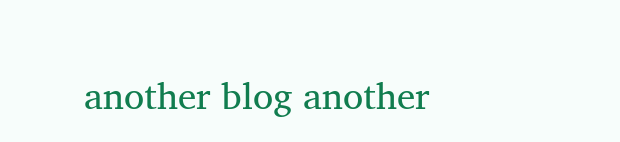another blog another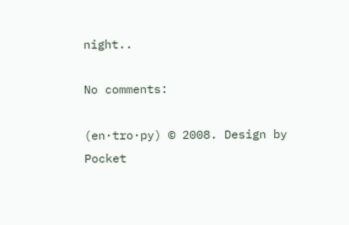night..

No comments:

(en·tro·py) © 2008. Design by Pocket